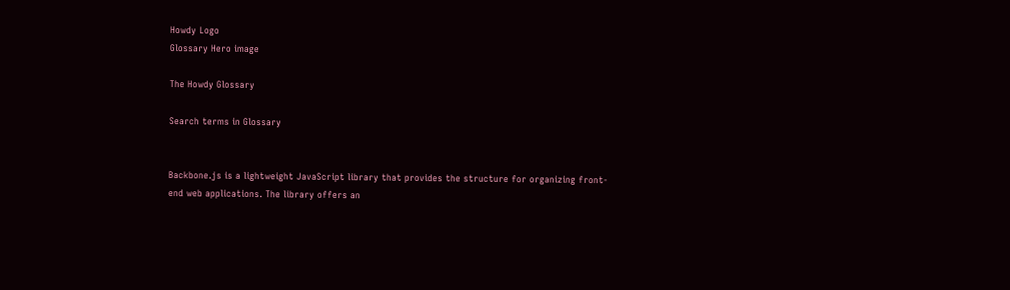Howdy Logo
Glossary Hero image

The Howdy Glossary

Search terms in Glossary


Backbone.js is a lightweight JavaScript library that provides the structure for organizing front-end web applications. The library offers an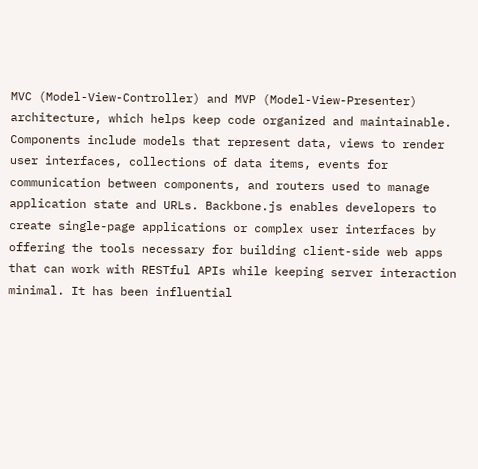MVC (Model-View-Controller) and MVP (Model-View-Presenter) architecture, which helps keep code organized and maintainable. Components include models that represent data, views to render user interfaces, collections of data items, events for communication between components, and routers used to manage application state and URLs. Backbone.js enables developers to create single-page applications or complex user interfaces by offering the tools necessary for building client-side web apps that can work with RESTful APIs while keeping server interaction minimal. It has been influential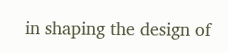in shaping the design of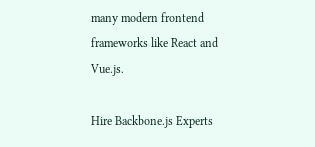many modern frontend frameworks like React and Vue.js.

Hire Backbone.js Experts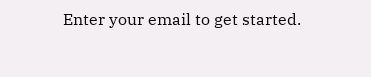Enter your email to get started.